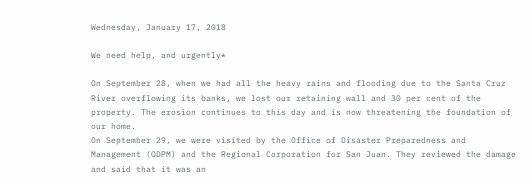Wednesday, January 17, 2018

We need help, and urgently*

On September 28, when we had all the heavy rains and flooding due to the Santa Cruz River overflowing its banks, we lost our retaining wall and 30 per cent of the property. The erosion continues to this day and is now threatening the foundation of our home.
On September 29, we were visited by the Office of Disaster Preparedness and Management (ODPM) and the Regional Corporation for San Juan. They reviewed the damage and said that it was an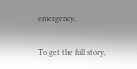emergency.

To get the full story,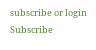subscribe or login  Subscribe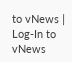to vNews | Log-In to vNews